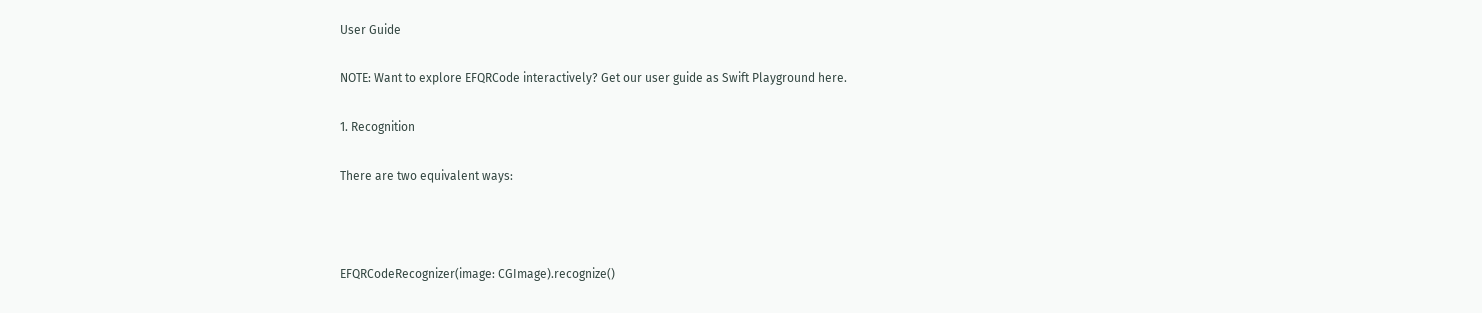User Guide

NOTE: Want to explore EFQRCode interactively? Get our user guide as Swift Playground here.

1. Recognition

There are two equivalent ways:



EFQRCodeRecognizer(image: CGImage).recognize()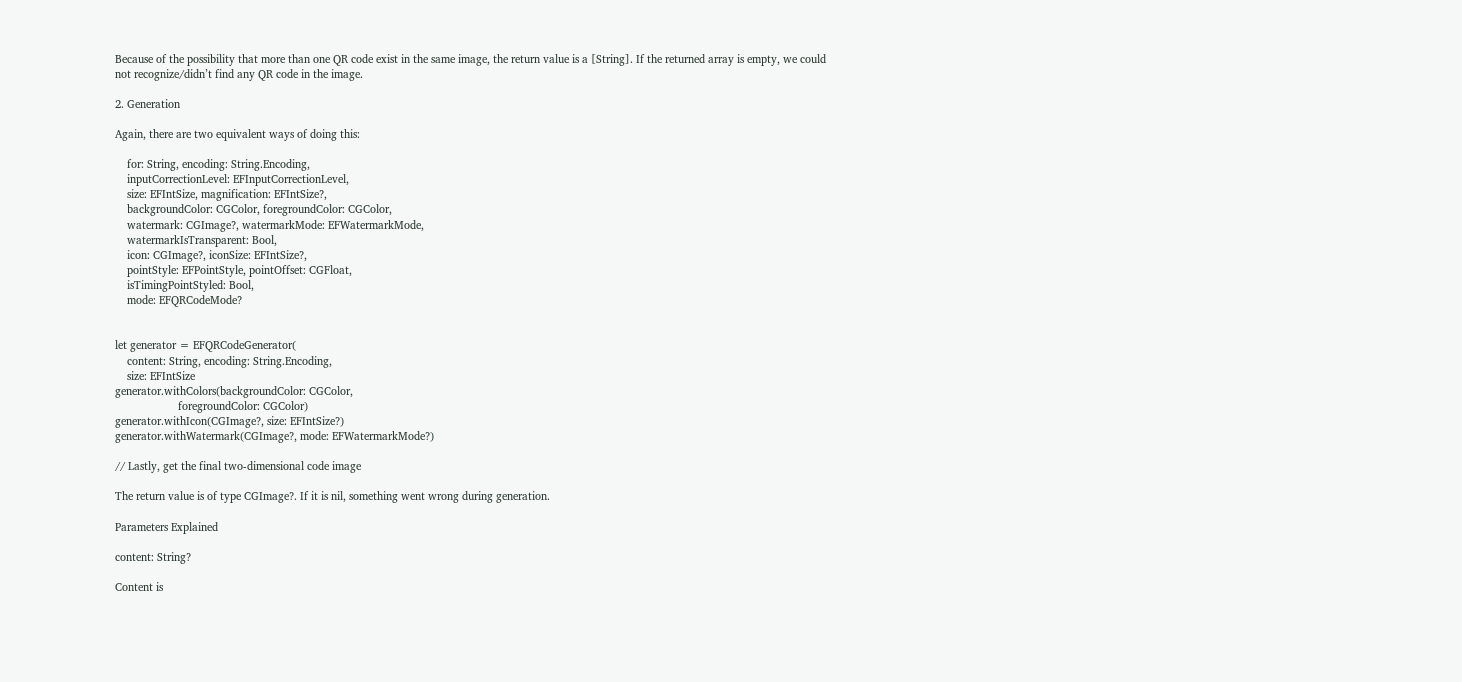Because of the possibility that more than one QR code exist in the same image, the return value is a [String]. If the returned array is empty, we could not recognize/didn’t find any QR code in the image.

2. Generation

Again, there are two equivalent ways of doing this:

    for: String, encoding: String.Encoding,
    inputCorrectionLevel: EFInputCorrectionLevel,
    size: EFIntSize, magnification: EFIntSize?,
    backgroundColor: CGColor, foregroundColor: CGColor,
    watermark: CGImage?, watermarkMode: EFWatermarkMode,
    watermarkIsTransparent: Bool,
    icon: CGImage?, iconSize: EFIntSize?,
    pointStyle: EFPointStyle, pointOffset: CGFloat,
    isTimingPointStyled: Bool,
    mode: EFQRCodeMode?


let generator = EFQRCodeGenerator(
    content: String, encoding: String.Encoding,
    size: EFIntSize
generator.withColors(backgroundColor: CGColor,
                     foregroundColor: CGColor)
generator.withIcon(CGImage?, size: EFIntSize?)
generator.withWatermark(CGImage?, mode: EFWatermarkMode?)

// Lastly, get the final two-dimensional code image

The return value is of type CGImage?. If it is nil, something went wrong during generation.

Parameters Explained

content: String?

Content is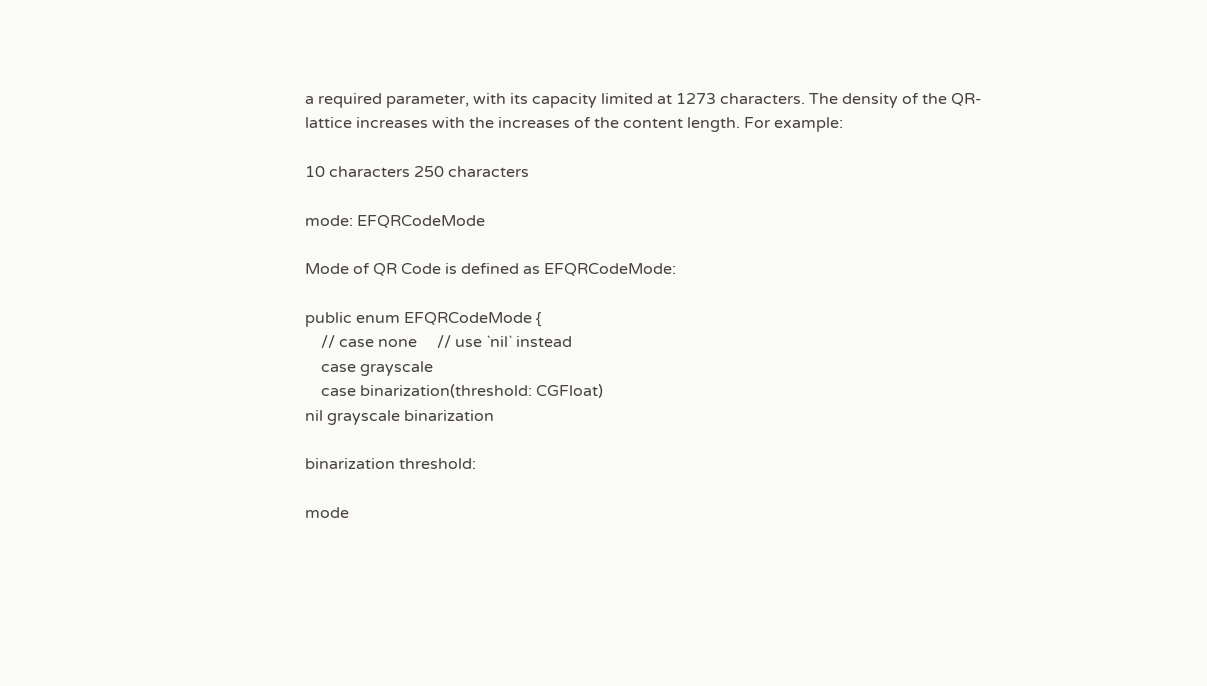a required parameter, with its capacity limited at 1273 characters. The density of the QR-lattice increases with the increases of the content length. For example:

10 characters 250 characters

mode: EFQRCodeMode

Mode of QR Code is defined as EFQRCodeMode:

public enum EFQRCodeMode {
    // case none     // use `nil` instead
    case grayscale
    case binarization(threshold: CGFloat)
nil grayscale binarization

binarization threshold:

mode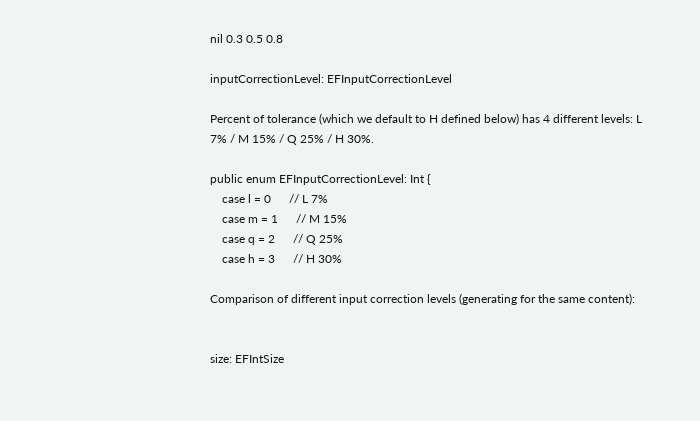nil 0.3 0.5 0.8

inputCorrectionLevel: EFInputCorrectionLevel

Percent of tolerance (which we default to H defined below) has 4 different levels: L 7% / M 15% / Q 25% / H 30%.

public enum EFInputCorrectionLevel: Int {
    case l = 0      // L 7%
    case m = 1      // M 15%
    case q = 2      // Q 25%
    case h = 3      // H 30%

Comparison of different input correction levels (generating for the same content):


size: EFIntSize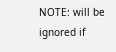NOTE: will be ignored if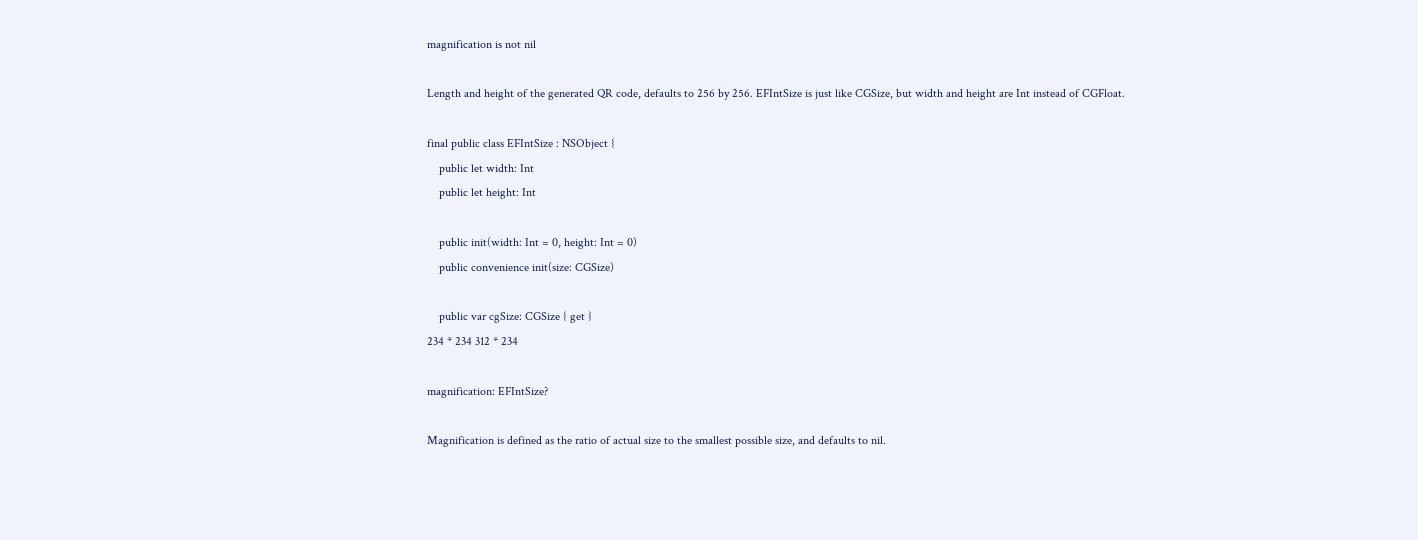magnification is not nil

Length and height of the generated QR code, defaults to 256 by 256. EFIntSize is just like CGSize, but width and height are Int instead of CGFloat.

final public class EFIntSize : NSObject {
    public let width: Int
    public let height: Int

    public init(width: Int = 0, height: Int = 0)
    public convenience init(size: CGSize)

    public var cgSize: CGSize { get }
234 * 234 312 * 234

magnification: EFIntSize?

Magnification is defined as the ratio of actual size to the smallest possible size, and defaults to nil.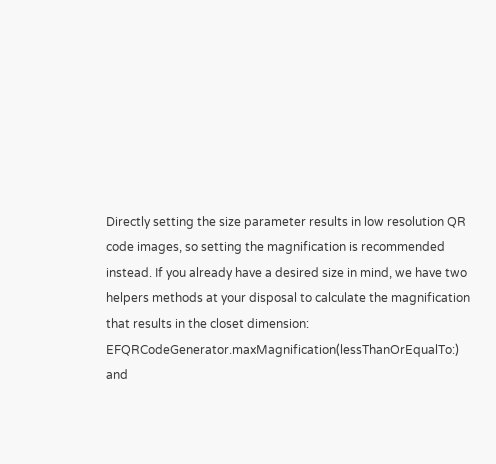Directly setting the size parameter results in low resolution QR code images, so setting the magnification is recommended instead. If you already have a desired size in mind, we have two helpers methods at your disposal to calculate the magnification that results in the closet dimension: EFQRCodeGenerator.maxMagnification(lessThanOrEqualTo:) and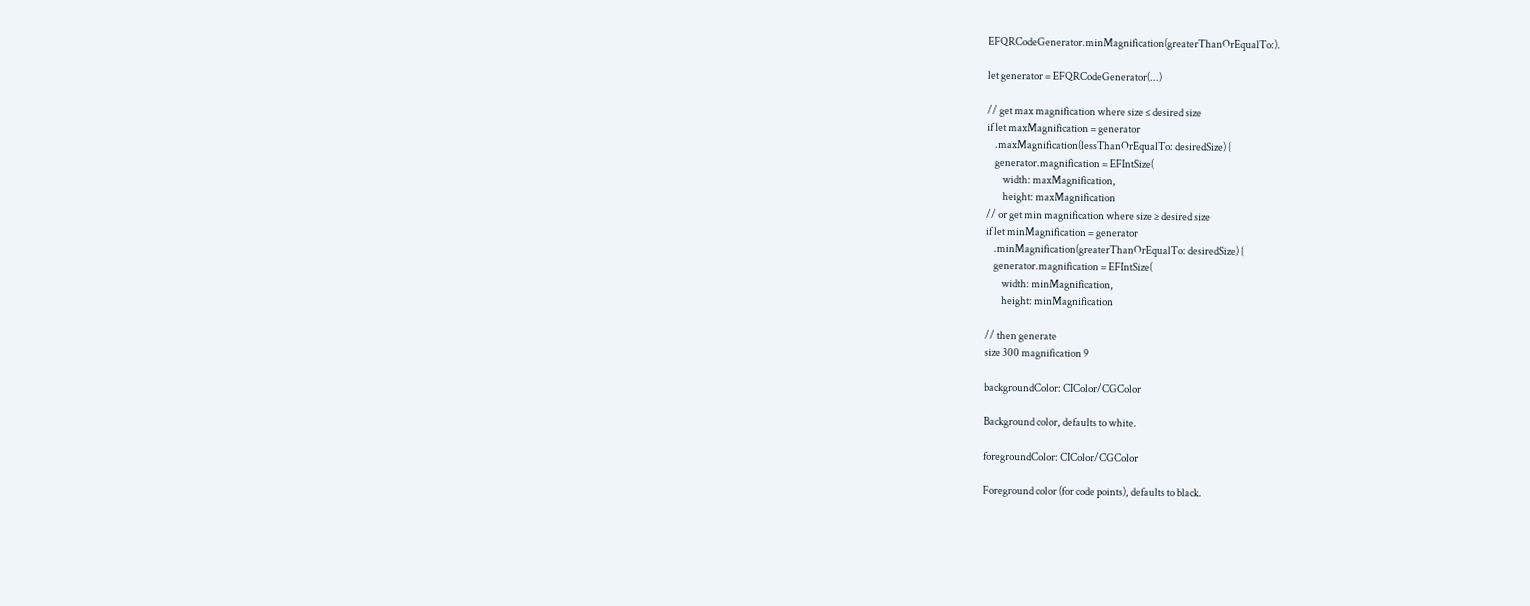EFQRCodeGenerator.minMagnification(greaterThanOrEqualTo:).

let generator = EFQRCodeGenerator(...)

// get max magnification where size ≤ desired size
if let maxMagnification = generator
    .maxMagnification(lessThanOrEqualTo: desiredSize) {
    generator.magnification = EFIntSize(
        width: maxMagnification,
        height: maxMagnification
// or get min magnification where size ≥ desired size
if let minMagnification = generator
    .minMagnification(greaterThanOrEqualTo: desiredSize) {
    generator.magnification = EFIntSize(
        width: minMagnification,
        height: minMagnification

// then generate
size 300 magnification 9

backgroundColor: CIColor/CGColor

Background color, defaults to white.

foregroundColor: CIColor/CGColor

Foreground color (for code points), defaults to black.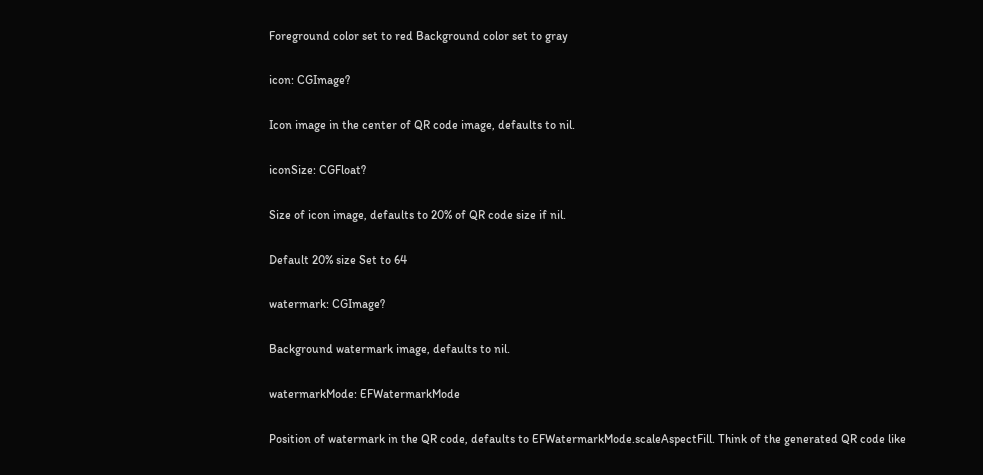Foreground color set to red Background color set to gray

icon: CGImage?

Icon image in the center of QR code image, defaults to nil.

iconSize: CGFloat?

Size of icon image, defaults to 20% of QR code size if nil.

Default 20% size Set to 64

watermark: CGImage?

Background watermark image, defaults to nil.

watermarkMode: EFWatermarkMode

Position of watermark in the QR code, defaults to EFWatermarkMode.scaleAspectFill. Think of the generated QR code like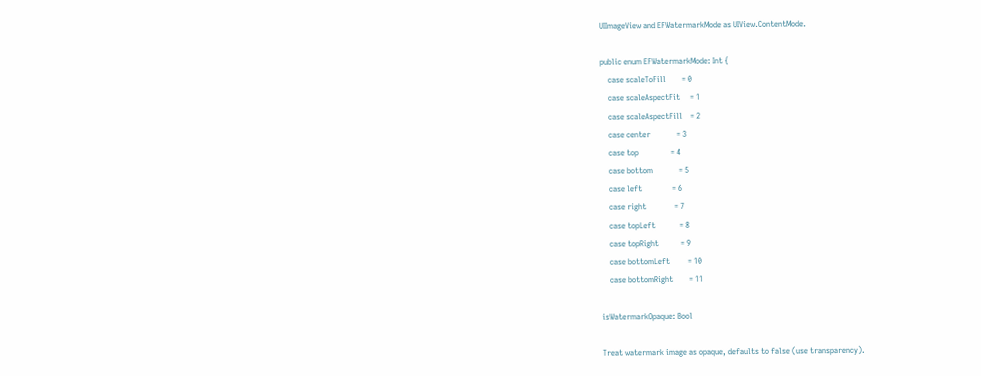UIImageView and EFWatermarkMode as UIView.ContentMode.

public enum EFWatermarkMode: Int {
    case scaleToFill        = 0
    case scaleAspectFit     = 1
    case scaleAspectFill    = 2
    case center             = 3
    case top                = 4
    case bottom             = 5
    case left               = 6
    case right              = 7
    case topLeft            = 8
    case topRight           = 9
    case bottomLeft         = 10
    case bottomRight        = 11

isWatermarkOpaque: Bool

Treat watermark image as opaque, defaults to false (use transparency).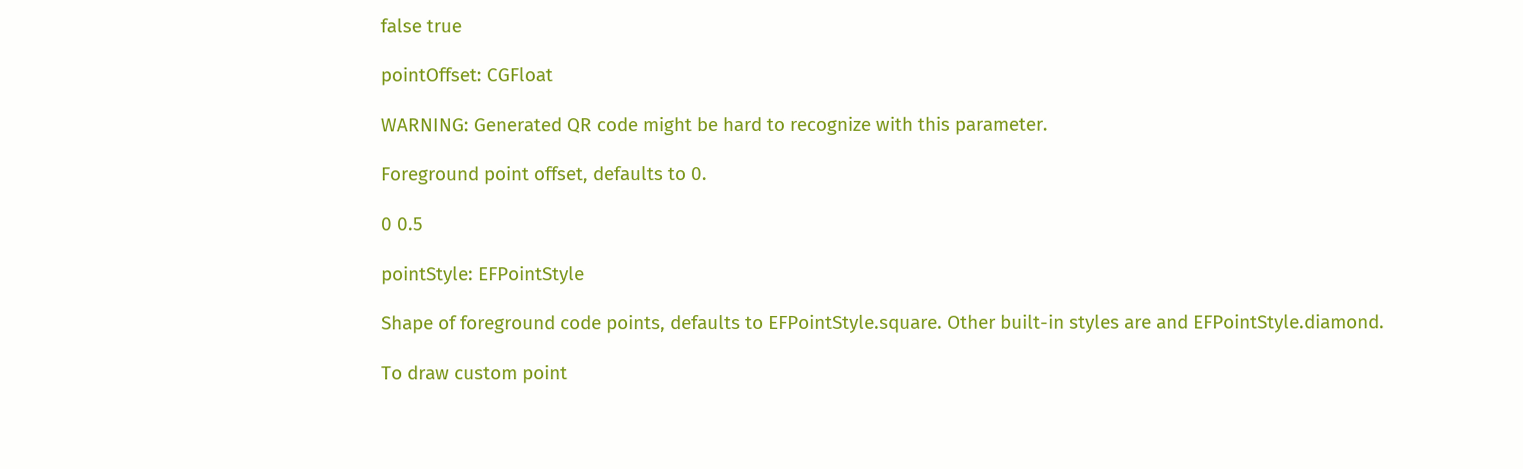false true

pointOffset: CGFloat

WARNING: Generated QR code might be hard to recognize with this parameter.

Foreground point offset, defaults to 0.

0 0.5

pointStyle: EFPointStyle

Shape of foreground code points, defaults to EFPointStyle.square. Other built-in styles are and EFPointStyle.diamond.

To draw custom point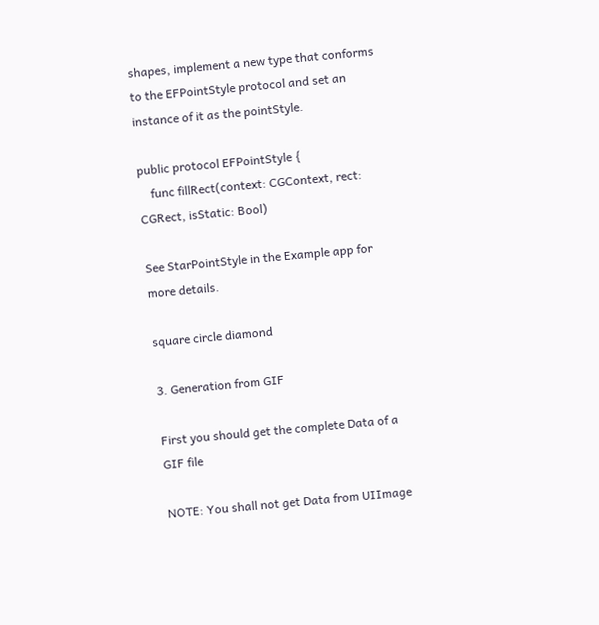shapes, implement a new type that conforms to the EFPointStyle protocol and set an instance of it as the pointStyle.

public protocol EFPointStyle {
    func fillRect(context: CGContext, rect: CGRect, isStatic: Bool)

See StarPointStyle in the Example app for more details.

square circle diamond

3. Generation from GIF

First you should get the complete Data of a GIF file

NOTE: You shall not get Data from UIImage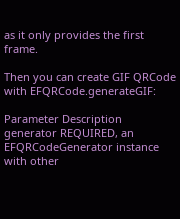as it only provides the first frame.

Then you can create GIF QRCode with EFQRCode.generateGIF:

Parameter Description
generator REQUIRED, an EFQRCodeGenerator instance with other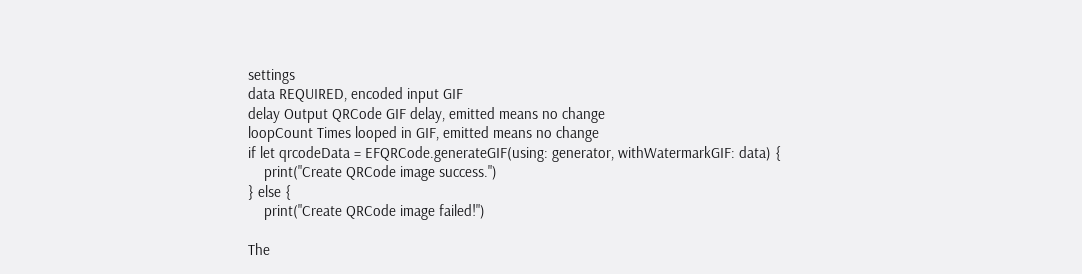settings
data REQUIRED, encoded input GIF
delay Output QRCode GIF delay, emitted means no change
loopCount Times looped in GIF, emitted means no change
if let qrcodeData = EFQRCode.generateGIF(using: generator, withWatermarkGIF: data) {
    print("Create QRCode image success.")
} else {
    print("Create QRCode image failed!")

The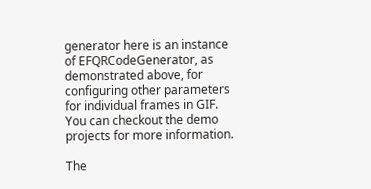generator here is an instance of EFQRCodeGenerator, as demonstrated above, for configuring other parameters for individual frames in GIF. You can checkout the demo projects for more information.

The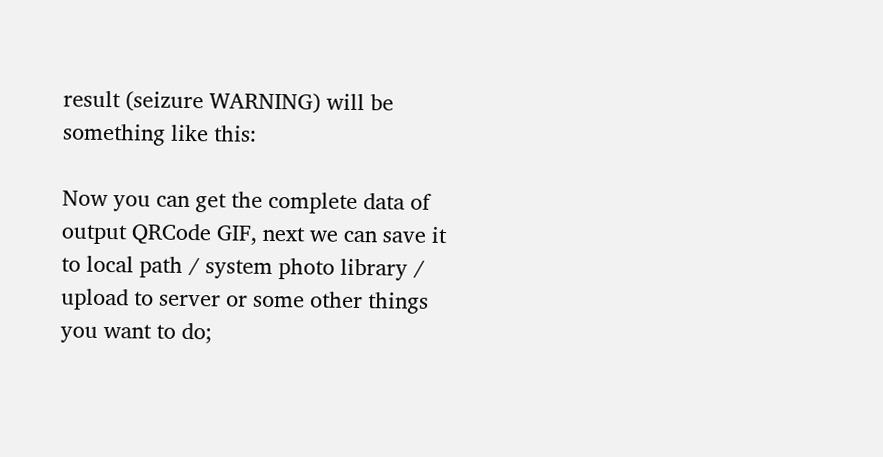result (seizure WARNING) will be something like this:

Now you can get the complete data of output QRCode GIF, next we can save it to local path / system photo library / upload to server or some other things you want to do;